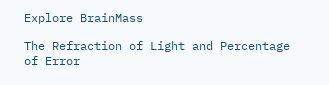Explore BrainMass

The Refraction of Light and Percentage of Error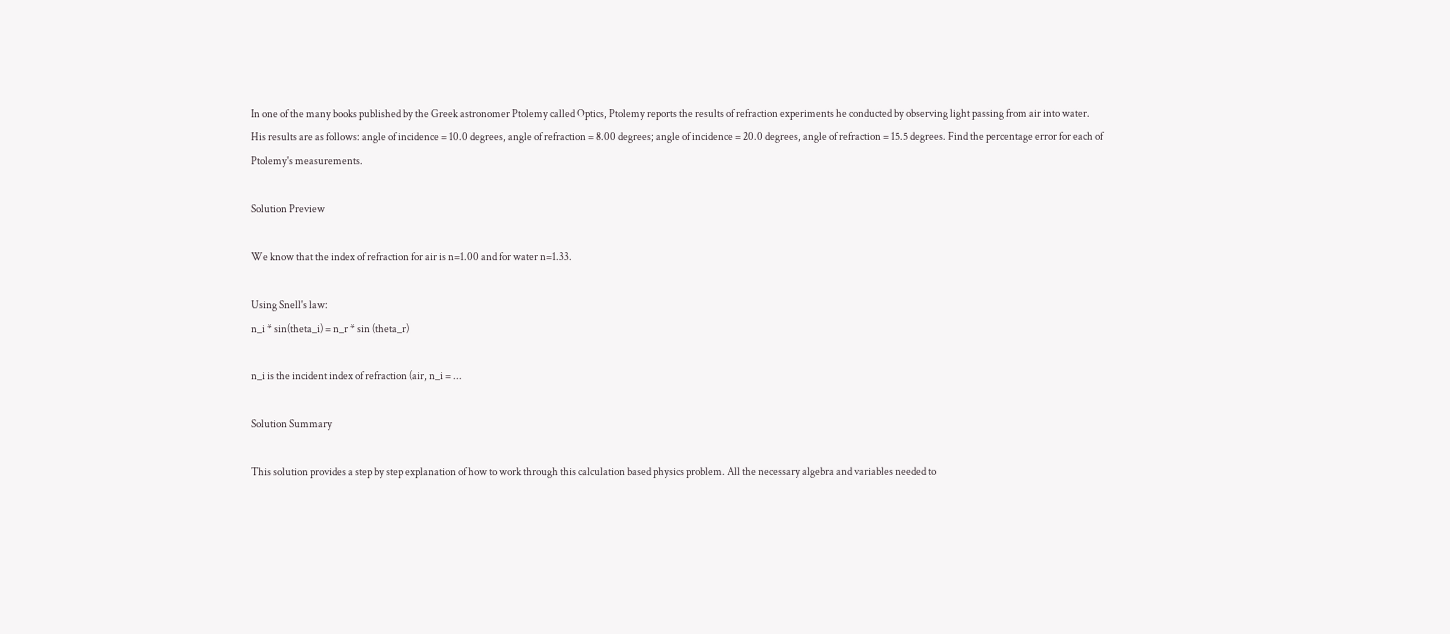In one of the many books published by the Greek astronomer Ptolemy called Optics, Ptolemy reports the results of refraction experiments he conducted by observing light passing from air into water. His results are as follows: angle of incidence = 10.0 degrees, angle of refraction = 8.00 degrees; angle of incidence = 20.0 degrees, angle of refraction = 15.5 degrees. Find the percentage error for each of Ptolemy's measurements.

Solution Preview

We know that the index of refraction for air is n=1.00 and for water n=1.33.

Using Snell's law:
n_i * sin(theta_i) = n_r * sin (theta_r)

n_i is the incident index of refraction (air, n_i = ...

Solution Summary

This solution provides a step by step explanation of how to work through this calculation based physics problem. All the necessary algebra and variables needed to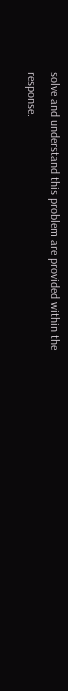solve and understand this problem are provided within the response.